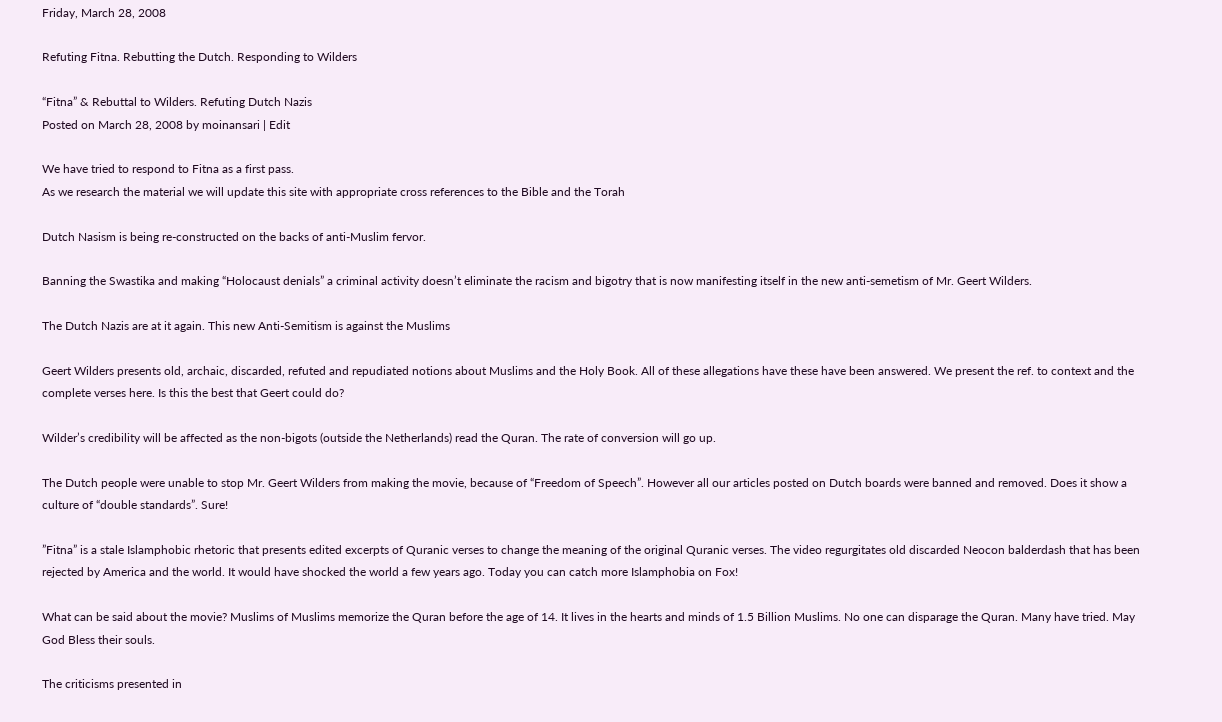Friday, March 28, 2008

Refuting Fitna. Rebutting the Dutch. Responding to Wilders

“Fitna” & Rebuttal to Wilders. Refuting Dutch Nazis
Posted on March 28, 2008 by moinansari | Edit

We have tried to respond to Fitna as a first pass.
As we research the material we will update this site with appropriate cross references to the Bible and the Torah

Dutch Nasism is being re-constructed on the backs of anti-Muslim fervor.

Banning the Swastika and making “Holocaust denials” a criminal activity doesn’t eliminate the racism and bigotry that is now manifesting itself in the new anti-semetism of Mr. Geert Wilders.

The Dutch Nazis are at it again. This new Anti-Semitism is against the Muslims

Geert Wilders presents old, archaic, discarded, refuted and repudiated notions about Muslims and the Holy Book. All of these allegations have these have been answered. We present the ref. to context and the complete verses here. Is this the best that Geert could do?

Wilder’s credibility will be affected as the non-bigots (outside the Netherlands) read the Quran. The rate of conversion will go up.

The Dutch people were unable to stop Mr. Geert Wilders from making the movie, because of “Freedom of Speech”. However all our articles posted on Dutch boards were banned and removed. Does it show a culture of “double standards”. Sure!

”Fitna” is a stale Islamphobic rhetoric that presents edited excerpts of Quranic verses to change the meaning of the original Quranic verses. The video regurgitates old discarded Neocon balderdash that has been rejected by America and the world. It would have shocked the world a few years ago. Today you can catch more Islamphobia on Fox!

What can be said about the movie? Muslims of Muslims memorize the Quran before the age of 14. It lives in the hearts and minds of 1.5 Billion Muslims. No one can disparage the Quran. Many have tried. May God Bless their souls.

The criticisms presented in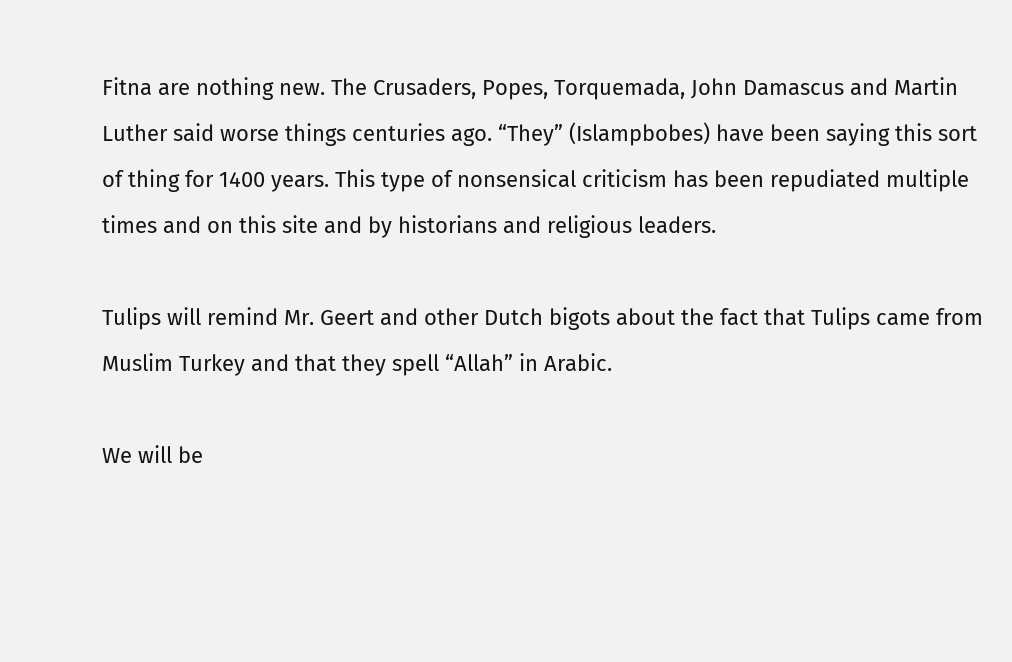Fitna are nothing new. The Crusaders, Popes, Torquemada, John Damascus and Martin Luther said worse things centuries ago. “They” (Islampbobes) have been saying this sort of thing for 1400 years. This type of nonsensical criticism has been repudiated multiple times and on this site and by historians and religious leaders.

Tulips will remind Mr. Geert and other Dutch bigots about the fact that Tulips came from Muslim Turkey and that they spell “Allah” in Arabic.

We will be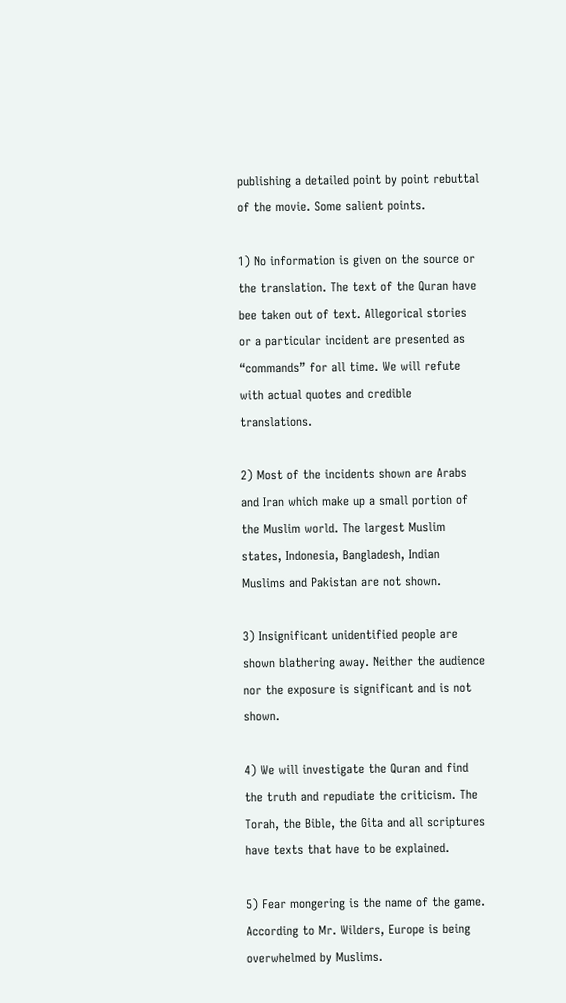publishing a detailed point by point rebuttal of the movie. Some salient points.

1) No information is given on the source or the translation. The text of the Quran have bee taken out of text. Allegorical stories or a particular incident are presented as “commands” for all time. We will refute with actual quotes and credible translations.

2) Most of the incidents shown are Arabs and Iran which make up a small portion of the Muslim world. The largest Muslim states, Indonesia, Bangladesh, Indian Muslims and Pakistan are not shown.

3) Insignificant unidentified people are shown blathering away. Neither the audience nor the exposure is significant and is not shown.

4) We will investigate the Quran and find the truth and repudiate the criticism. The Torah, the Bible, the Gita and all scriptures have texts that have to be explained.

5) Fear mongering is the name of the game. According to Mr. Wilders, Europe is being overwhelmed by Muslims.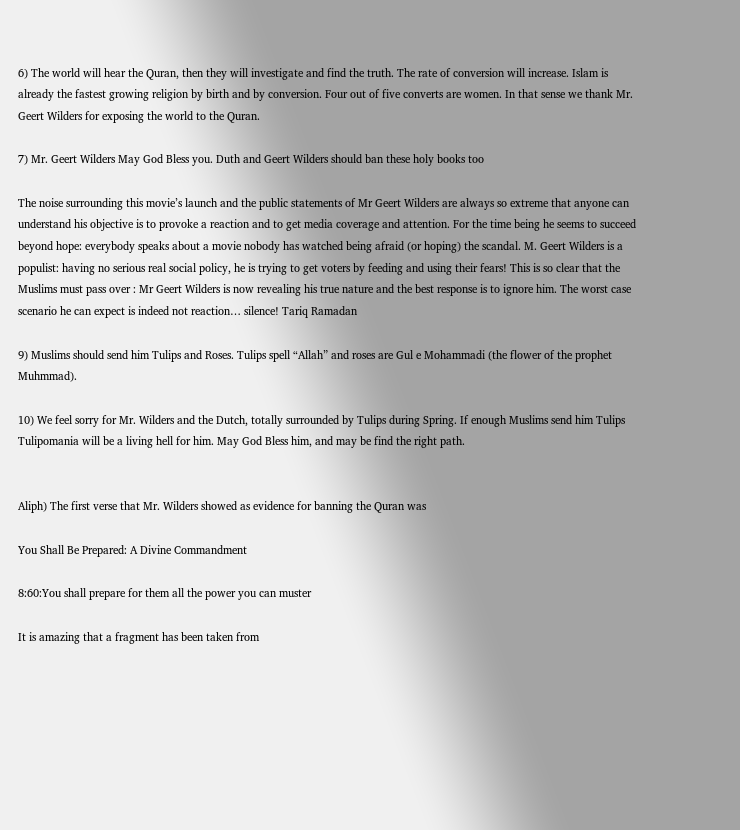6) The world will hear the Quran, then they will investigate and find the truth. The rate of conversion will increase. Islam is already the fastest growing religion by birth and by conversion. Four out of five converts are women. In that sense we thank Mr. Geert Wilders for exposing the world to the Quran.

7) Mr. Geert Wilders May God Bless you. Duth and Geert Wilders should ban these holy books too

The noise surrounding this movie’s launch and the public statements of Mr Geert Wilders are always so extreme that anyone can understand his objective is to provoke a reaction and to get media coverage and attention. For the time being he seems to succeed beyond hope: everybody speaks about a movie nobody has watched being afraid (or hoping) the scandal. M. Geert Wilders is a populist: having no serious real social policy, he is trying to get voters by feeding and using their fears! This is so clear that the Muslims must pass over : Mr Geert Wilders is now revealing his true nature and the best response is to ignore him. The worst case scenario he can expect is indeed not reaction… silence! Tariq Ramadan

9) Muslims should send him Tulips and Roses. Tulips spell “Allah” and roses are Gul e Mohammadi (the flower of the prophet Muhmmad).

10) We feel sorry for Mr. Wilders and the Dutch, totally surrounded by Tulips during Spring. If enough Muslims send him Tulips Tulipomania will be a living hell for him. May God Bless him, and may be find the right path.


Aliph) The first verse that Mr. Wilders showed as evidence for banning the Quran was

You Shall Be Prepared: A Divine Commandment

8:60:You shall prepare for them all the power you can muster

It is amazing that a fragment has been taken from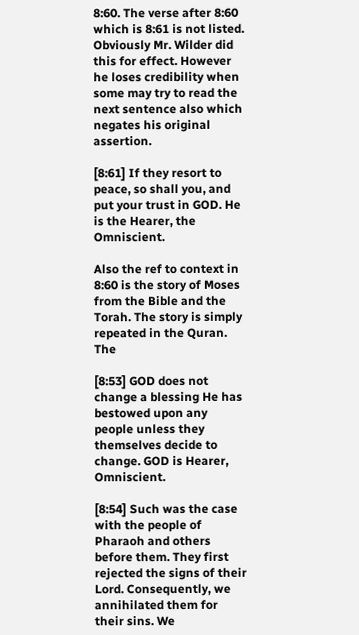8:60. The verse after 8:60 which is 8:61 is not listed. Obviously Mr. Wilder did this for effect. However he loses credibility when some may try to read the next sentence also which negates his original assertion.

[8:61] If they resort to peace, so shall you, and put your trust in GOD. He is the Hearer, the Omniscient.

Also the ref to context in 8:60 is the story of Moses from the Bible and the Torah. The story is simply repeated in the Quran. The

[8:53] GOD does not change a blessing He has bestowed upon any people unless they themselves decide to change. GOD is Hearer, Omniscient.

[8:54] Such was the case with the people of Pharaoh and others before them. They first rejected the signs of their Lord. Consequently, we annihilated them for their sins. We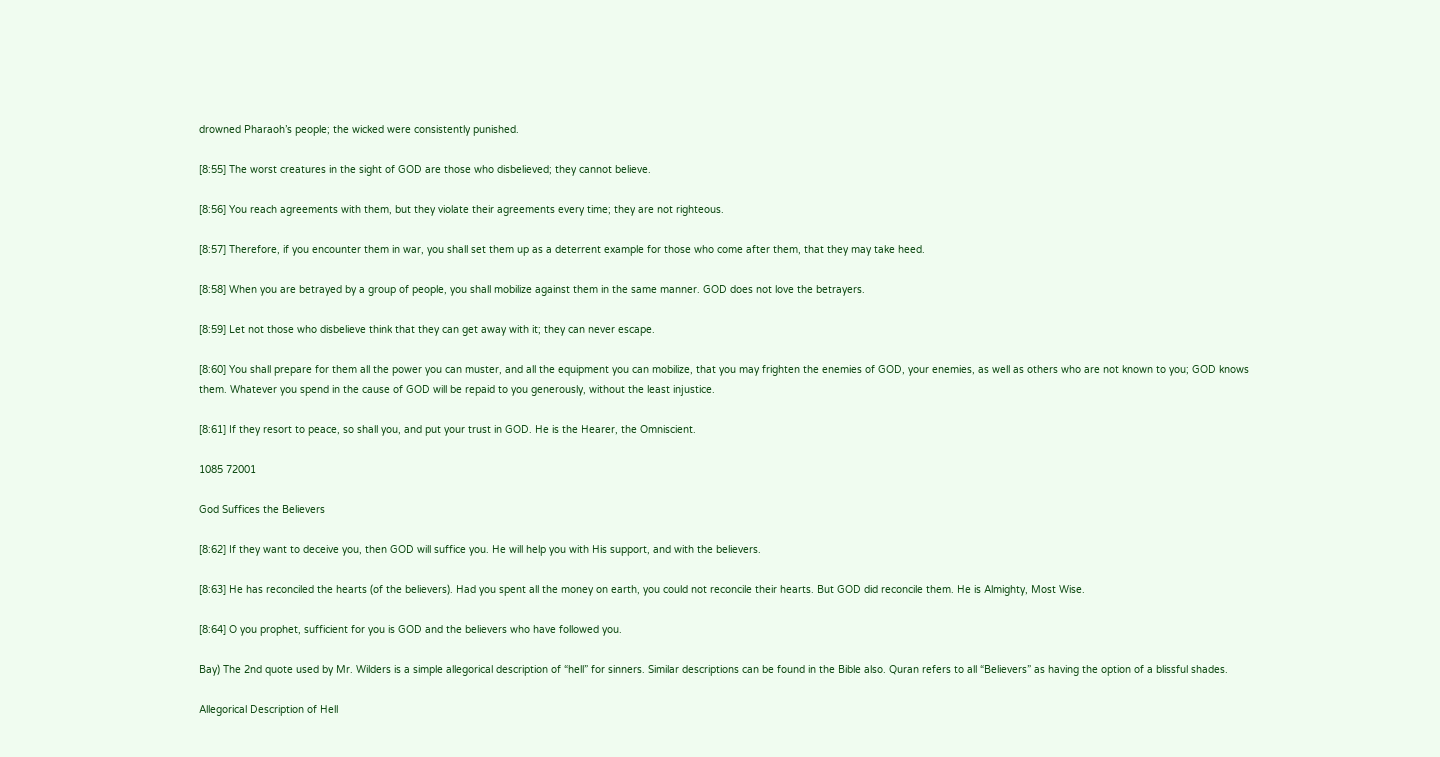drowned Pharaoh’s people; the wicked were consistently punished.

[8:55] The worst creatures in the sight of GOD are those who disbelieved; they cannot believe.

[8:56] You reach agreements with them, but they violate their agreements every time; they are not righteous.

[8:57] Therefore, if you encounter them in war, you shall set them up as a deterrent example for those who come after them, that they may take heed.

[8:58] When you are betrayed by a group of people, you shall mobilize against them in the same manner. GOD does not love the betrayers.

[8:59] Let not those who disbelieve think that they can get away with it; they can never escape.

[8:60] You shall prepare for them all the power you can muster, and all the equipment you can mobilize, that you may frighten the enemies of GOD, your enemies, as well as others who are not known to you; GOD knows them. Whatever you spend in the cause of GOD will be repaid to you generously, without the least injustice.

[8:61] If they resort to peace, so shall you, and put your trust in GOD. He is the Hearer, the Omniscient.

1085 72001

God Suffices the Believers

[8:62] If they want to deceive you, then GOD will suffice you. He will help you with His support, and with the believers.

[8:63] He has reconciled the hearts (of the believers). Had you spent all the money on earth, you could not reconcile their hearts. But GOD did reconcile them. He is Almighty, Most Wise.

[8:64] O you prophet, sufficient for you is GOD and the believers who have followed you.

Bay) The 2nd quote used by Mr. Wilders is a simple allegorical description of “hell” for sinners. Similar descriptions can be found in the Bible also. Quran refers to all “Believers” as having the option of a blissful shades.

Allegorical Description of Hell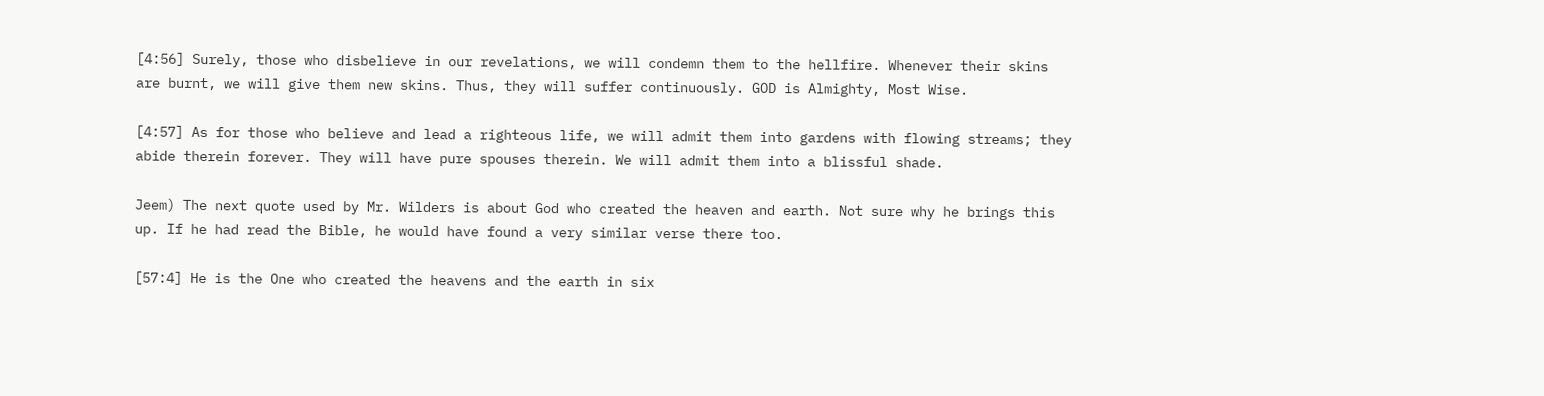[4:56] Surely, those who disbelieve in our revelations, we will condemn them to the hellfire. Whenever their skins are burnt, we will give them new skins. Thus, they will suffer continuously. GOD is Almighty, Most Wise.

[4:57] As for those who believe and lead a righteous life, we will admit them into gardens with flowing streams; they abide therein forever. They will have pure spouses therein. We will admit them into a blissful shade.

Jeem) The next quote used by Mr. Wilders is about God who created the heaven and earth. Not sure why he brings this up. If he had read the Bible, he would have found a very similar verse there too.

[57:4] He is the One who created the heavens and the earth in six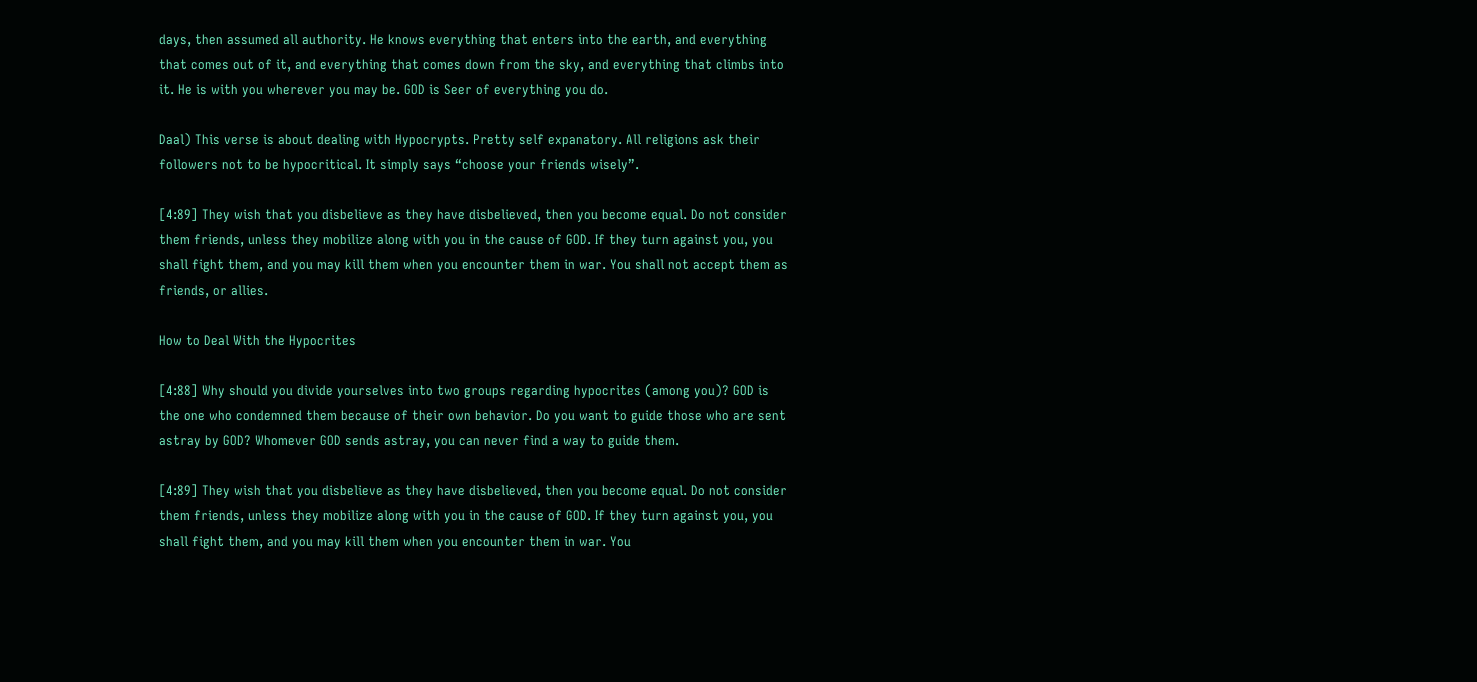days, then assumed all authority. He knows everything that enters into the earth, and everything that comes out of it, and everything that comes down from the sky, and everything that climbs into it. He is with you wherever you may be. GOD is Seer of everything you do.

Daal) This verse is about dealing with Hypocrypts. Pretty self expanatory. All religions ask their followers not to be hypocritical. It simply says “choose your friends wisely”.

[4:89] They wish that you disbelieve as they have disbelieved, then you become equal. Do not consider them friends, unless they mobilize along with you in the cause of GOD. If they turn against you, you shall fight them, and you may kill them when you encounter them in war. You shall not accept them as friends, or allies.

How to Deal With the Hypocrites

[4:88] Why should you divide yourselves into two groups regarding hypocrites (among you)? GOD is the one who condemned them because of their own behavior. Do you want to guide those who are sent astray by GOD? Whomever GOD sends astray, you can never find a way to guide them.

[4:89] They wish that you disbelieve as they have disbelieved, then you become equal. Do not consider them friends, unless they mobilize along with you in the cause of GOD. If they turn against you, you shall fight them, and you may kill them when you encounter them in war. You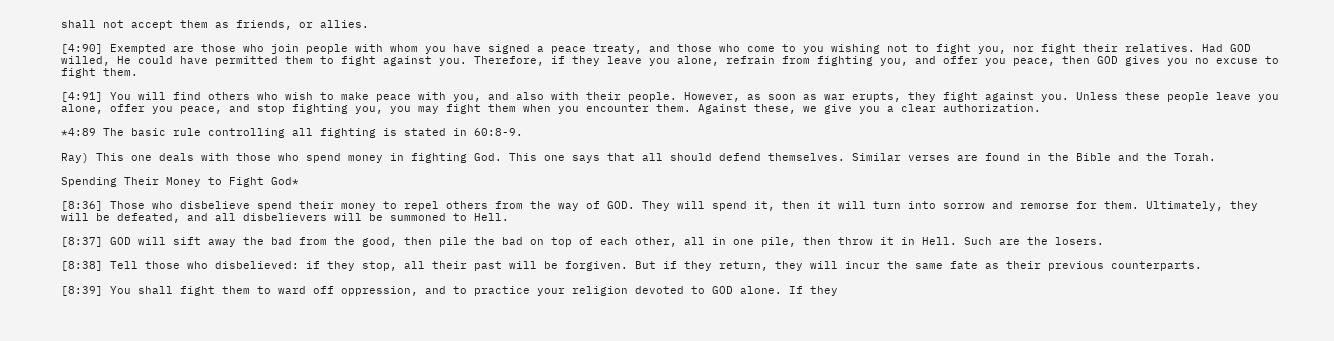shall not accept them as friends, or allies.

[4:90] Exempted are those who join people with whom you have signed a peace treaty, and those who come to you wishing not to fight you, nor fight their relatives. Had GOD willed, He could have permitted them to fight against you. Therefore, if they leave you alone, refrain from fighting you, and offer you peace, then GOD gives you no excuse to fight them.

[4:91] You will find others who wish to make peace with you, and also with their people. However, as soon as war erupts, they fight against you. Unless these people leave you alone, offer you peace, and stop fighting you, you may fight them when you encounter them. Against these, we give you a clear authorization.

*4:89 The basic rule controlling all fighting is stated in 60:8-9.

Ray) This one deals with those who spend money in fighting God. This one says that all should defend themselves. Similar verses are found in the Bible and the Torah.

Spending Their Money to Fight God*

[8:36] Those who disbelieve spend their money to repel others from the way of GOD. They will spend it, then it will turn into sorrow and remorse for them. Ultimately, they will be defeated, and all disbelievers will be summoned to Hell.

[8:37] GOD will sift away the bad from the good, then pile the bad on top of each other, all in one pile, then throw it in Hell. Such are the losers.

[8:38] Tell those who disbelieved: if they stop, all their past will be forgiven. But if they return, they will incur the same fate as their previous counterparts.

[8:39] You shall fight them to ward off oppression, and to practice your religion devoted to GOD alone. If they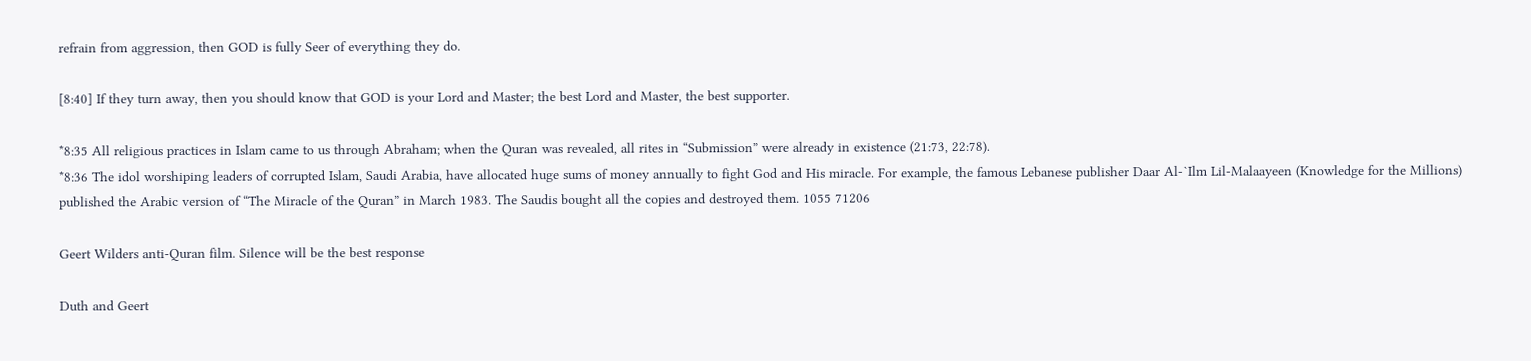refrain from aggression, then GOD is fully Seer of everything they do.

[8:40] If they turn away, then you should know that GOD is your Lord and Master; the best Lord and Master, the best supporter.

*8:35 All religious practices in Islam came to us through Abraham; when the Quran was revealed, all rites in “Submission” were already in existence (21:73, 22:78).
*8:36 The idol worshiping leaders of corrupted Islam, Saudi Arabia, have allocated huge sums of money annually to fight God and His miracle. For example, the famous Lebanese publisher Daar Al-`Ilm Lil-Malaayeen (Knowledge for the Millions) published the Arabic version of “The Miracle of the Quran” in March 1983. The Saudis bought all the copies and destroyed them. 1055 71206

Geert Wilders anti-Quran film. Silence will be the best response

Duth and Geert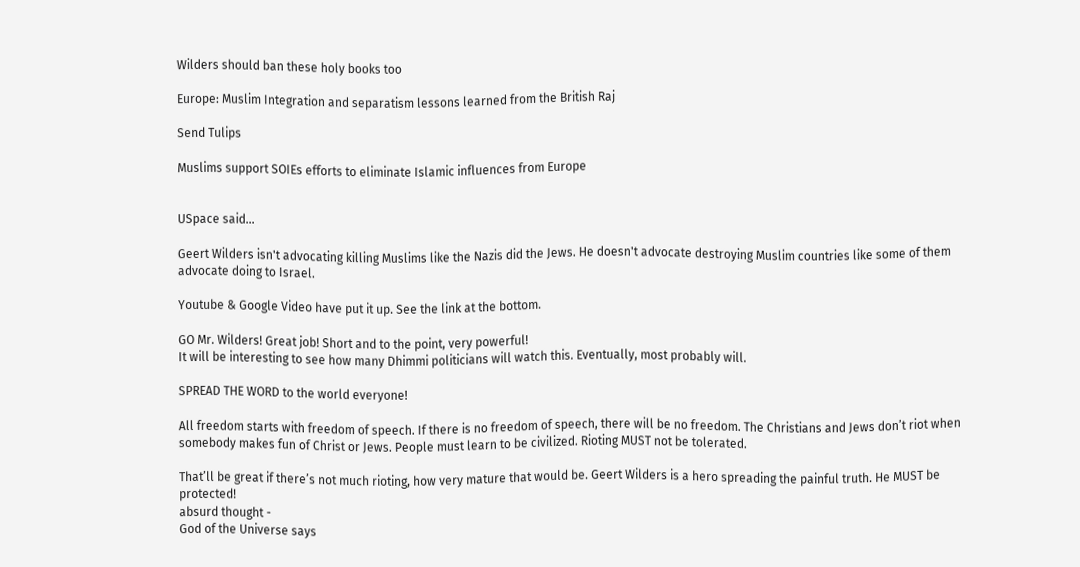Wilders should ban these holy books too

Europe: Muslim Integration and separatism lessons learned from the British Raj

Send Tulips

Muslims support SOIEs efforts to eliminate Islamic influences from Europe


USpace said...

Geert Wilders isn't advocating killing Muslims like the Nazis did the Jews. He doesn't advocate destroying Muslim countries like some of them advocate doing to Israel.

Youtube & Google Video have put it up. See the link at the bottom.

GO Mr. Wilders! Great job! Short and to the point, very powerful!
It will be interesting to see how many Dhimmi politicians will watch this. Eventually, most probably will.

SPREAD THE WORD to the world everyone!

All freedom starts with freedom of speech. If there is no freedom of speech, there will be no freedom. The Christians and Jews don’t riot when somebody makes fun of Christ or Jews. People must learn to be civilized. Rioting MUST not be tolerated.

That’ll be great if there’s not much rioting, how very mature that would be. Geert Wilders is a hero spreading the painful truth. He MUST be protected!
absurd thought -
God of the Universe says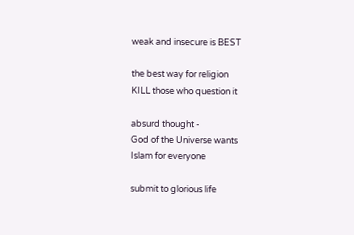weak and insecure is BEST

the best way for religion
KILL those who question it

absurd thought -
God of the Universe wants
Islam for everyone

submit to glorious life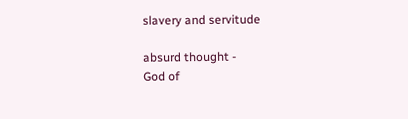slavery and servitude

absurd thought -
God of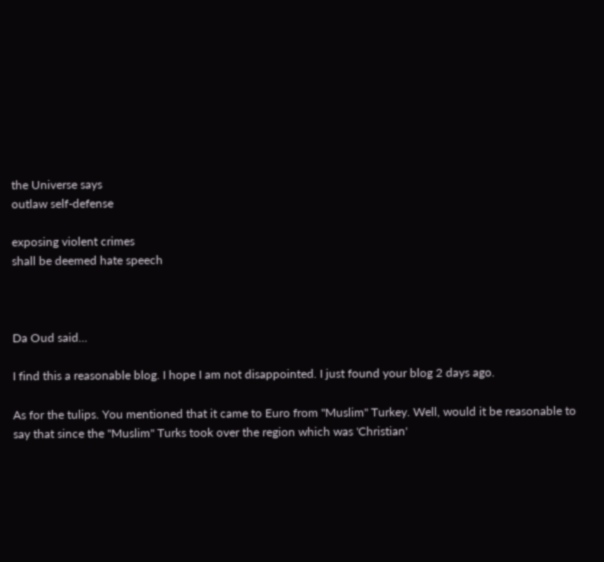the Universe says
outlaw self-defense

exposing violent crimes
shall be deemed hate speech



Da Oud said...

I find this a reasonable blog. I hope I am not disappointed. I just found your blog 2 days ago.

As for the tulips. You mentioned that it came to Euro from "Muslim" Turkey. Well, would it be reasonable to say that since the "Muslim" Turks took over the region which was 'Christian'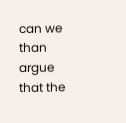can we than argue that the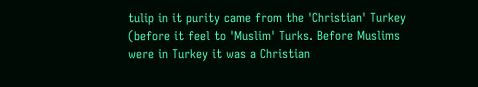tulip in it purity came from the 'Christian' Turkey (before it feel to 'Muslim' Turks. Before Muslims were in Turkey it was a Christian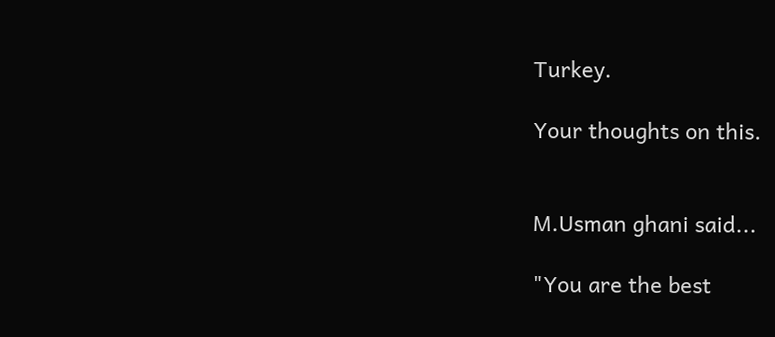Turkey.

Your thoughts on this.


M.Usman ghani said...

"You are the best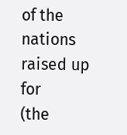of the nations raised up for
(the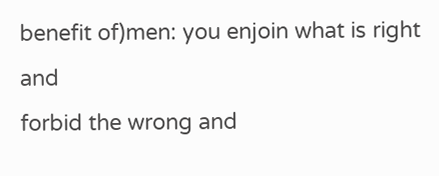benefit of)men: you enjoin what is right and
forbid the wrong and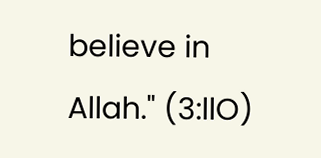believe in Allah." (3:llO)